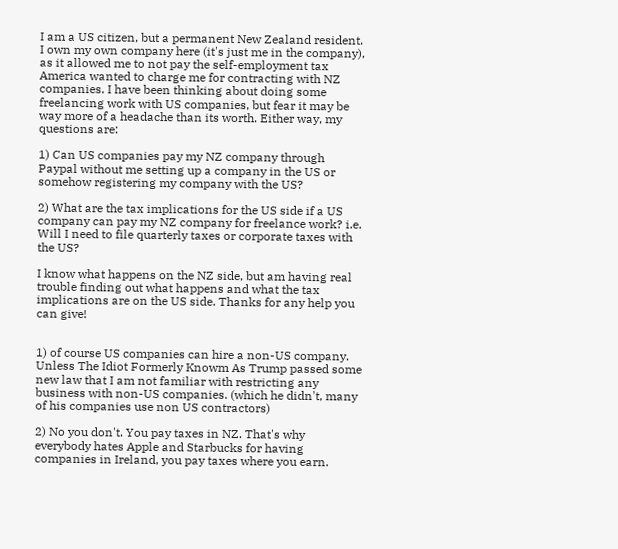I am a US citizen, but a permanent New Zealand resident. I own my own company here (it's just me in the company), as it allowed me to not pay the self-employment tax America wanted to charge me for contracting with NZ companies. I have been thinking about doing some freelancing work with US companies, but fear it may be way more of a headache than its worth. Either way, my questions are:

1) Can US companies pay my NZ company through Paypal without me setting up a company in the US or somehow registering my company with the US?

2) What are the tax implications for the US side if a US company can pay my NZ company for freelance work? i.e. Will I need to file quarterly taxes or corporate taxes with the US?

I know what happens on the NZ side, but am having real trouble finding out what happens and what the tax implications are on the US side. Thanks for any help you can give!


1) of course US companies can hire a non-US company. Unless The Idiot Formerly Knowm As Trump passed some new law that I am not familiar with restricting any business with non-US companies. (which he didn't, many of his companies use non US contractors)

2) No you don't. You pay taxes in NZ. That's why everybody hates Apple and Starbucks for having companies in Ireland, you pay taxes where you earn.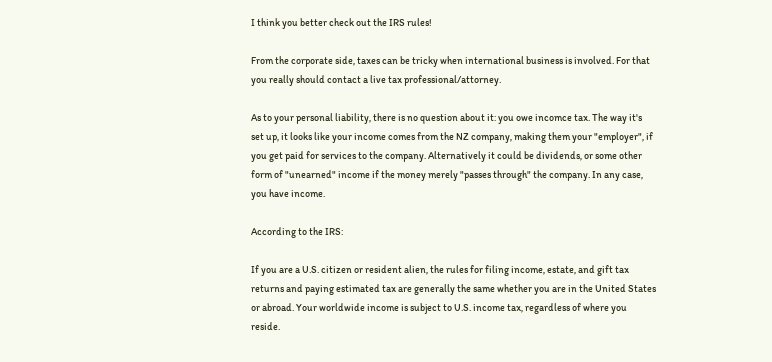I think you better check out the IRS rules!

From the corporate side, taxes can be tricky when international business is involved. For that you really should contact a live tax professional/attorney.

As to your personal liability, there is no question about it: you owe incomce tax. The way it's set up, it looks like your income comes from the NZ company, making them your "employer", if you get paid for services to the company. Alternatively it could be dividends, or some other form of "unearned" income if the money merely "passes through" the company. In any case, you have income.

According to the IRS:

If you are a U.S. citizen or resident alien, the rules for filing income, estate, and gift tax returns and paying estimated tax are generally the same whether you are in the United States or abroad. Your worldwide income is subject to U.S. income tax, regardless of where you reside.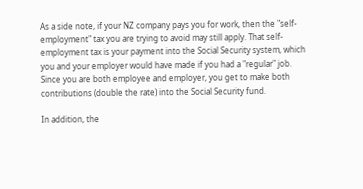As a side note, if your NZ company pays you for work, then the "self-employment" tax you are trying to avoid may still apply. That self-employment tax is your payment into the Social Security system, which you and your employer would have made if you had a "regular" job. Since you are both employee and employer, you get to make both contributions (double the rate) into the Social Security fund.

In addition, the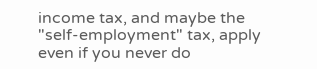income tax, and maybe the "self-employment" tax, apply even if you never do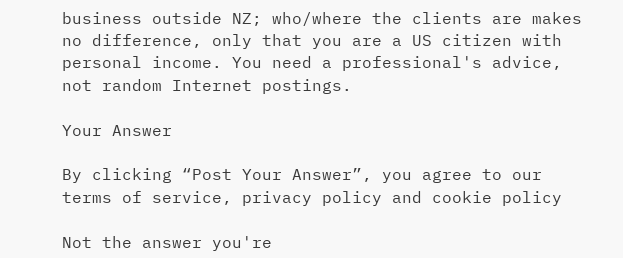business outside NZ; who/where the clients are makes no difference, only that you are a US citizen with personal income. You need a professional's advice, not random Internet postings.

Your Answer

By clicking “Post Your Answer”, you agree to our terms of service, privacy policy and cookie policy

Not the answer you're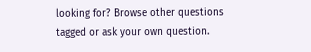looking for? Browse other questions tagged or ask your own question.